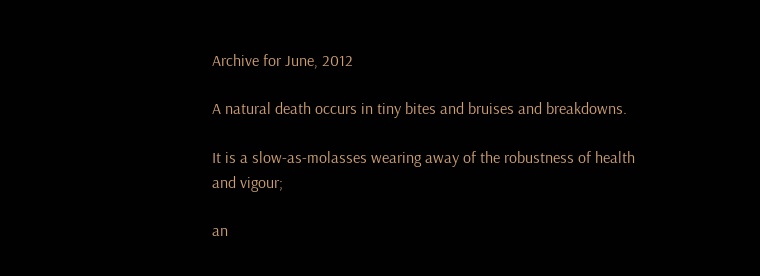Archive for June, 2012

A natural death occurs in tiny bites and bruises and breakdowns.

It is a slow-as-molasses wearing away of the robustness of health and vigour;

an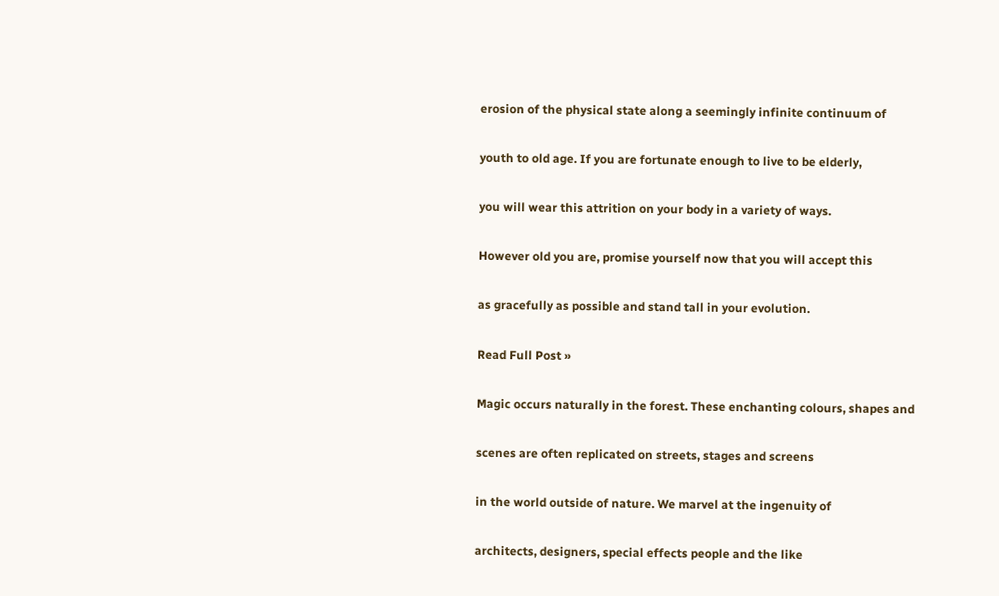erosion of the physical state along a seemingly infinite continuum of

youth to old age. If you are fortunate enough to live to be elderly,

you will wear this attrition on your body in a variety of ways.

However old you are, promise yourself now that you will accept this

as gracefully as possible and stand tall in your evolution.

Read Full Post »

Magic occurs naturally in the forest. These enchanting colours, shapes and

scenes are often replicated on streets, stages and screens

in the world outside of nature. We marvel at the ingenuity of

architects, designers, special effects people and the like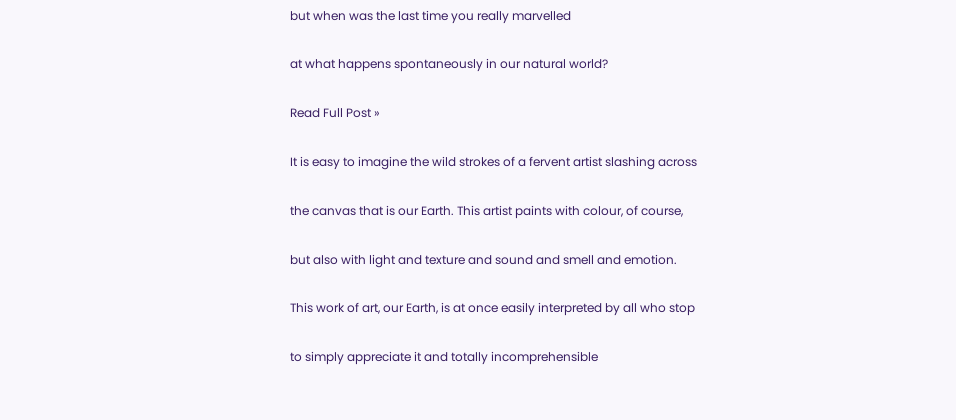but when was the last time you really marvelled

at what happens spontaneously in our natural world?

Read Full Post »

It is easy to imagine the wild strokes of a fervent artist slashing across

the canvas that is our Earth. This artist paints with colour, of course,

but also with light and texture and sound and smell and emotion.

This work of art, our Earth, is at once easily interpreted by all who stop

to simply appreciate it and totally incomprehensible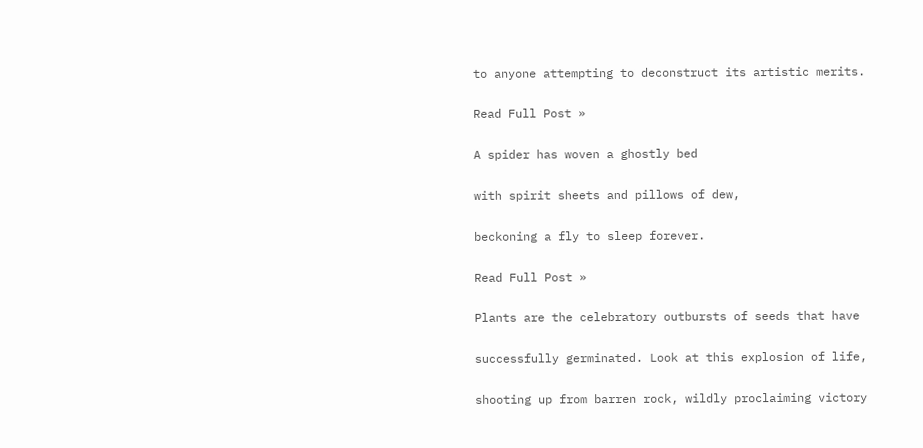to anyone attempting to deconstruct its artistic merits.

Read Full Post »

A spider has woven a ghostly bed

with spirit sheets and pillows of dew,

beckoning a fly to sleep forever.

Read Full Post »

Plants are the celebratory outbursts of seeds that have

successfully germinated. Look at this explosion of life,

shooting up from barren rock, wildly proclaiming victory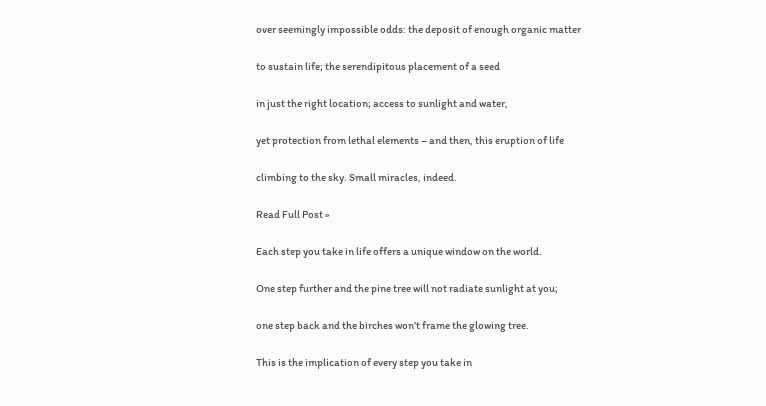over seemingly impossible odds: the deposit of enough organic matter

to sustain life; the serendipitous placement of a seed

in just the right location; access to sunlight and water,

yet protection from lethal elements – and then, this eruption of life

climbing to the sky. Small miracles, indeed.

Read Full Post »

Each step you take in life offers a unique window on the world.

One step further and the pine tree will not radiate sunlight at you;

one step back and the birches won’t frame the glowing tree.

This is the implication of every step you take in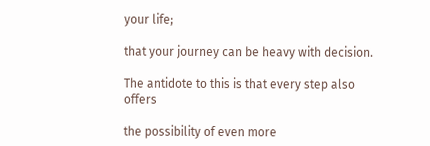your life;

that your journey can be heavy with decision.

The antidote to this is that every step also offers

the possibility of even more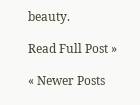beauty.

Read Full Post »

« Newer Posts